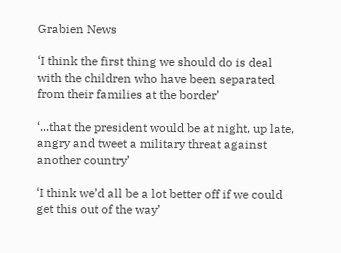Grabien News

‘I think the first thing we should do is deal with the children who have been separated from their families at the border’

‘...that the president would be at night, up late, angry and tweet a military threat against another country’

‘I think we’d all be a lot better off if we could get this out of the way’